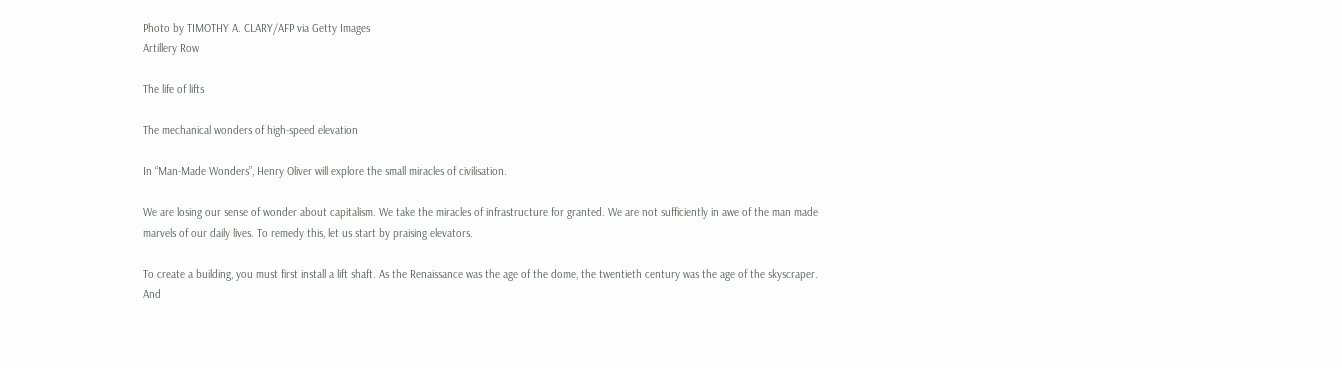Photo by TIMOTHY A. CLARY/AFP via Getty Images
Artillery Row

The life of lifts

The mechanical wonders of high-speed elevation

In “Man-Made Wonders”, Henry Oliver will explore the small miracles of civilisation.

We are losing our sense of wonder about capitalism. We take the miracles of infrastructure for granted. We are not sufficiently in awe of the man made marvels of our daily lives. To remedy this, let us start by praising elevators.

To create a building, you must first install a lift shaft. As the Renaissance was the age of the dome, the twentieth century was the age of the skyscraper. And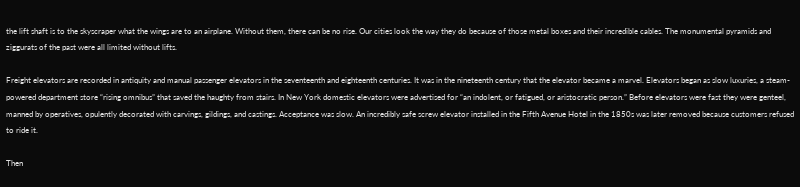the lift shaft is to the skyscraper what the wings are to an airplane. Without them, there can be no rise. Our cities look the way they do because of those metal boxes and their incredible cables. The monumental pyramids and ziggurats of the past were all limited without lifts.

Freight elevators are recorded in antiquity and manual passenger elevators in the seventeenth and eighteenth centuries. It was in the nineteenth century that the elevator became a marvel. Elevators began as slow luxuries, a steam-powered department store “rising omnibus” that saved the haughty from stairs. In New York domestic elevators were advertised for “an indolent, or fatigued, or aristocratic person.” Before elevators were fast they were genteel, manned by operatives, opulently decorated with carvings, gildings, and castings. Acceptance was slow. An incredibly safe screw elevator installed in the Fifth Avenue Hotel in the 1850s was later removed because customers refused to ride it.

Then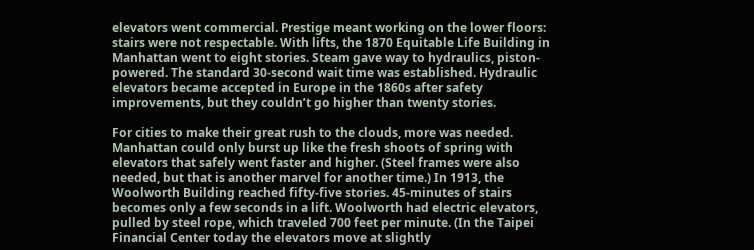elevators went commercial. Prestige meant working on the lower floors: stairs were not respectable. With lifts, the 1870 Equitable Life Building in Manhattan went to eight stories. Steam gave way to hydraulics, piston-powered. The standard 30-second wait time was established. Hydraulic elevators became accepted in Europe in the 1860s after safety improvements, but they couldn’t go higher than twenty stories.

For cities to make their great rush to the clouds, more was needed. Manhattan could only burst up like the fresh shoots of spring with elevators that safely went faster and higher. (Steel frames were also needed, but that is another marvel for another time.) In 1913, the Woolworth Building reached fifty-five stories. 45-minutes of stairs becomes only a few seconds in a lift. Woolworth had electric elevators, pulled by steel rope, which traveled 700 feet per minute. (In the Taipei Financial Center today the elevators move at slightly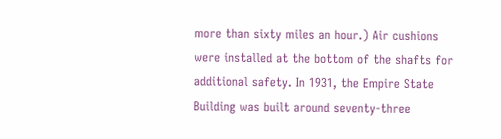more than sixty miles an hour.) Air cushions were installed at the bottom of the shafts for additional safety. In 1931, the Empire State Building was built around seventy-three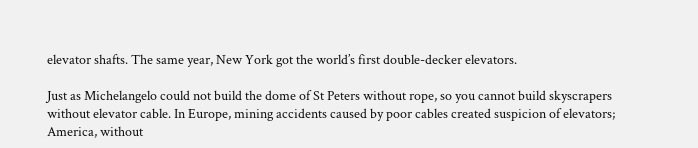elevator shafts. The same year, New York got the world’s first double-decker elevators.

Just as Michelangelo could not build the dome of St Peters without rope, so you cannot build skyscrapers without elevator cable. In Europe, mining accidents caused by poor cables created suspicion of elevators; America, without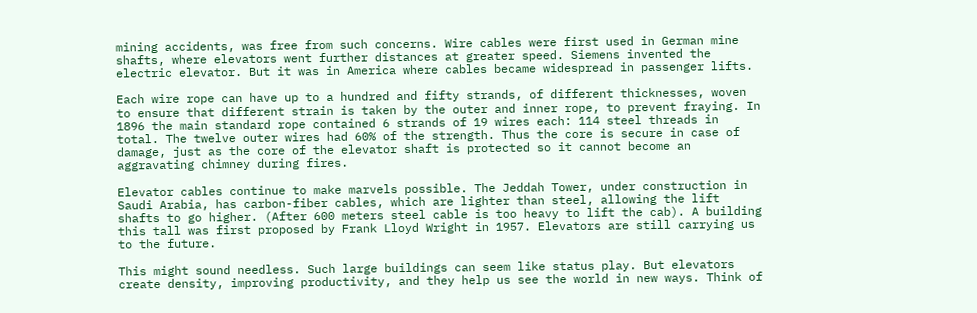mining accidents, was free from such concerns. Wire cables were first used in German mine shafts, where elevators went further distances at greater speed. Siemens invented the electric elevator. But it was in America where cables became widespread in passenger lifts.

Each wire rope can have up to a hundred and fifty strands, of different thicknesses, woven to ensure that different strain is taken by the outer and inner rope, to prevent fraying. In 1896 the main standard rope contained 6 strands of 19 wires each: 114 steel threads in total. The twelve outer wires had 60% of the strength. Thus the core is secure in case of damage, just as the core of the elevator shaft is protected so it cannot become an aggravating chimney during fires.

Elevator cables continue to make marvels possible. The Jeddah Tower, under construction in Saudi Arabia, has carbon-fiber cables, which are lighter than steel, allowing the lift shafts to go higher. (After 600 meters steel cable is too heavy to lift the cab). A building this tall was first proposed by Frank Lloyd Wright in 1957. Elevators are still carrying us to the future.

This might sound needless. Such large buildings can seem like status play. But elevators create density, improving productivity, and they help us see the world in new ways. Think of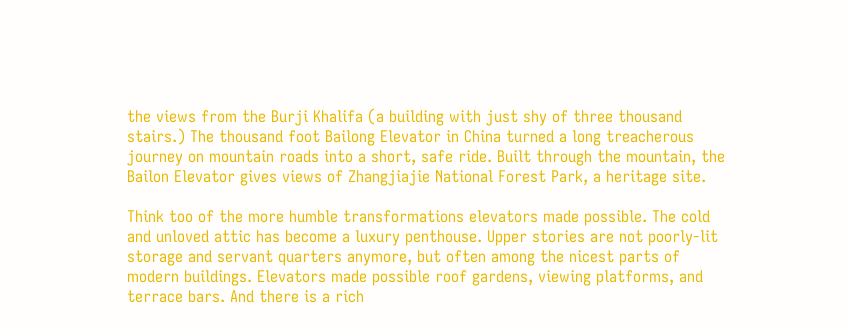the views from the Burji Khalifa (a building with just shy of three thousand stairs.) The thousand foot Bailong Elevator in China turned a long treacherous journey on mountain roads into a short, safe ride. Built through the mountain, the Bailon Elevator gives views of Zhangjiajie National Forest Park, a heritage site.

Think too of the more humble transformations elevators made possible. The cold and unloved attic has become a luxury penthouse. Upper stories are not poorly-lit storage and servant quarters anymore, but often among the nicest parts of modern buildings. Elevators made possible roof gardens, viewing platforms, and terrace bars. And there is a rich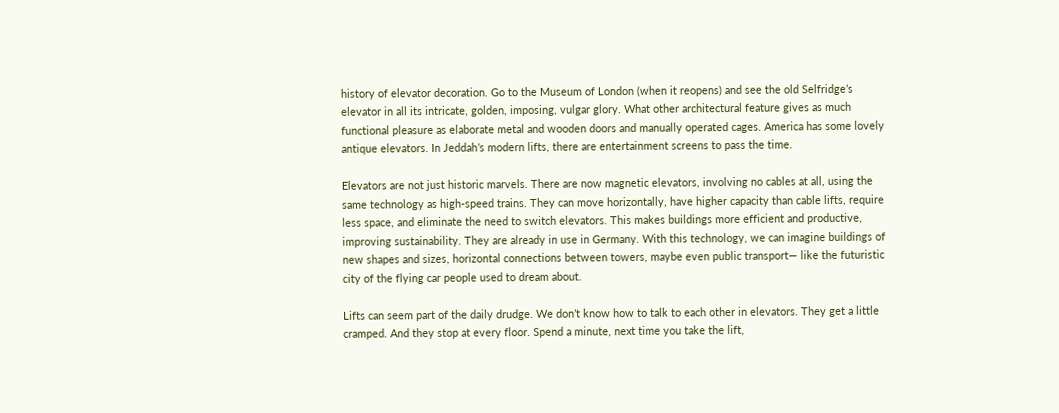history of elevator decoration. Go to the Museum of London (when it reopens) and see the old Selfridge’s elevator in all its intricate, golden, imposing, vulgar glory. What other architectural feature gives as much functional pleasure as elaborate metal and wooden doors and manually operated cages. America has some lovely antique elevators. In Jeddah’s modern lifts, there are entertainment screens to pass the time.

Elevators are not just historic marvels. There are now magnetic elevators, involving no cables at all, using the same technology as high-speed trains. They can move horizontally, have higher capacity than cable lifts, require less space, and eliminate the need to switch elevators. This makes buildings more efficient and productive, improving sustainability. They are already in use in Germany. With this technology, we can imagine buildings of new shapes and sizes, horizontal connections between towers, maybe even public transport— like the futuristic city of the flying car people used to dream about.

Lifts can seem part of the daily drudge. We don’t know how to talk to each other in elevators. They get a little cramped. And they stop at every floor. Spend a minute, next time you take the lift,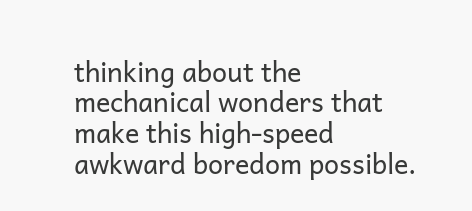thinking about the mechanical wonders that make this high-speed awkward boredom possible.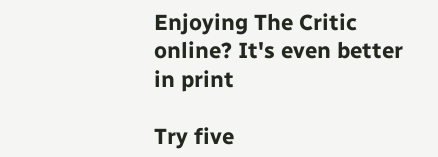Enjoying The Critic online? It's even better in print

Try five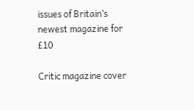issues of Britain’s newest magazine for £10

Critic magazine cover